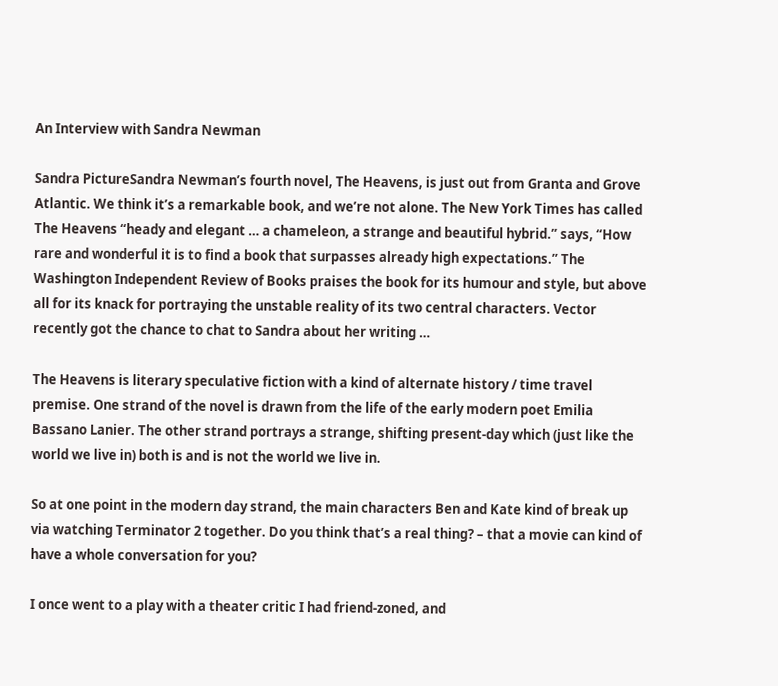An Interview with Sandra Newman

Sandra PictureSandra Newman’s fourth novel, The Heavens, is just out from Granta and Grove Atlantic. We think it’s a remarkable book, and we’re not alone. The New York Times has called The Heavens “heady and elegant … a chameleon, a strange and beautiful hybrid.” says, “How rare and wonderful it is to find a book that surpasses already high expectations.” The Washington Independent Review of Books praises the book for its humour and style, but above all for its knack for portraying the unstable reality of its two central characters. Vector recently got the chance to chat to Sandra about her writing …

The Heavens is literary speculative fiction with a kind of alternate history / time travel premise. One strand of the novel is drawn from the life of the early modern poet Emilia Bassano Lanier. The other strand portrays a strange, shifting present-day which (just like the world we live in) both is and is not the world we live in.

So at one point in the modern day strand, the main characters Ben and Kate kind of break up via watching Terminator 2 together. Do you think that’s a real thing? – that a movie can kind of have a whole conversation for you?

I once went to a play with a theater critic I had friend-zoned, and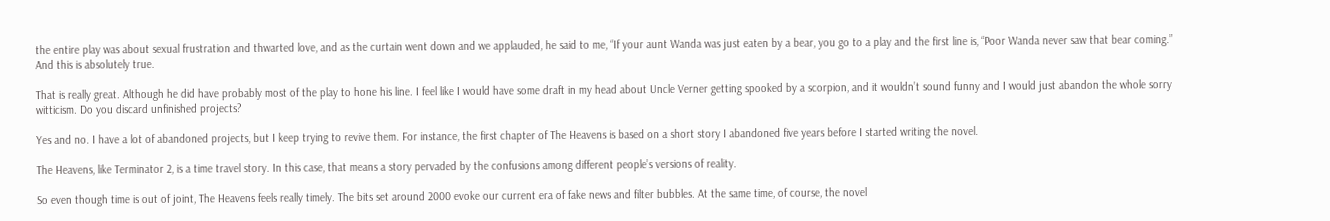the entire play was about sexual frustration and thwarted love, and as the curtain went down and we applauded, he said to me, “If your aunt Wanda was just eaten by a bear, you go to a play and the first line is, “Poor Wanda never saw that bear coming.” And this is absolutely true.

That is really great. Although he did have probably most of the play to hone his line. I feel like I would have some draft in my head about Uncle Verner getting spooked by a scorpion, and it wouldn’t sound funny and I would just abandon the whole sorry witticism. Do you discard unfinished projects?

Yes and no. I have a lot of abandoned projects, but I keep trying to revive them. For instance, the first chapter of The Heavens is based on a short story I abandoned five years before I started writing the novel.

The Heavens, like Terminator 2, is a time travel story. In this case, that means a story pervaded by the confusions among different people’s versions of reality.

So even though time is out of joint, The Heavens feels really timely. The bits set around 2000 evoke our current era of fake news and filter bubbles. At the same time, of course, the novel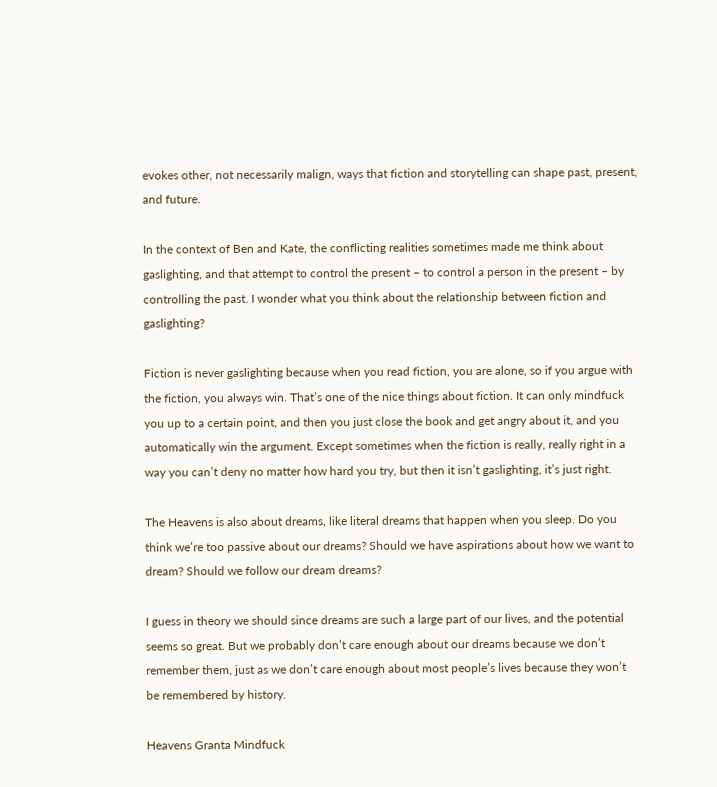evokes other, not necessarily malign, ways that fiction and storytelling can shape past, present, and future.

In the context of Ben and Kate, the conflicting realities sometimes made me think about gaslighting, and that attempt to control the present – to control a person in the present – by controlling the past. I wonder what you think about the relationship between fiction and gaslighting?

Fiction is never gaslighting because when you read fiction, you are alone, so if you argue with the fiction, you always win. That’s one of the nice things about fiction. It can only mindfuck you up to a certain point, and then you just close the book and get angry about it, and you automatically win the argument. Except sometimes when the fiction is really, really right in a way you can’t deny no matter how hard you try, but then it isn’t gaslighting, it’s just right.

The Heavens is also about dreams, like literal dreams that happen when you sleep. Do you think we’re too passive about our dreams? Should we have aspirations about how we want to dream? Should we follow our dream dreams?

I guess in theory we should since dreams are such a large part of our lives, and the potential seems so great. But we probably don’t care enough about our dreams because we don’t remember them, just as we don’t care enough about most people’s lives because they won’t be remembered by history.

Heavens Granta Mindfuck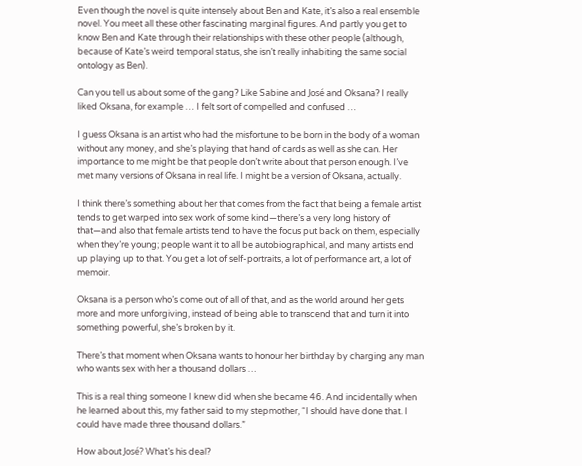Even though the novel is quite intensely about Ben and Kate, it’s also a real ensemble novel. You meet all these other fascinating marginal figures. And partly you get to know Ben and Kate through their relationships with these other people (although, because of Kate’s weird temporal status, she isn’t really inhabiting the same social ontology as Ben).

Can you tell us about some of the gang? Like Sabine and José and Oksana? I really liked Oksana, for example … I felt sort of compelled and confused …

I guess Oksana is an artist who had the misfortune to be born in the body of a woman without any money, and she’s playing that hand of cards as well as she can. Her importance to me might be that people don’t write about that person enough. I’ve met many versions of Oksana in real life. I might be a version of Oksana, actually.

I think there’s something about her that comes from the fact that being a female artist tends to get warped into sex work of some kind—there’s a very long history of that—and also that female artists tend to have the focus put back on them, especially when they’re young; people want it to all be autobiographical, and many artists end up playing up to that. You get a lot of self-portraits, a lot of performance art, a lot of memoir.

Oksana is a person who’s come out of all of that, and as the world around her gets more and more unforgiving, instead of being able to transcend that and turn it into something powerful, she’s broken by it.

There’s that moment when Oksana wants to honour her birthday by charging any man who wants sex with her a thousand dollars …

This is a real thing someone I knew did when she became 46. And incidentally when he learned about this, my father said to my stepmother, “I should have done that. I could have made three thousand dollars.”

How about José? What’s his deal?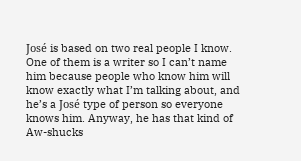José is based on two real people I know. One of them is a writer so I can’t name him because people who know him will know exactly what I’m talking about, and he’s a José type of person so everyone knows him. Anyway, he has that kind of Aw-shucks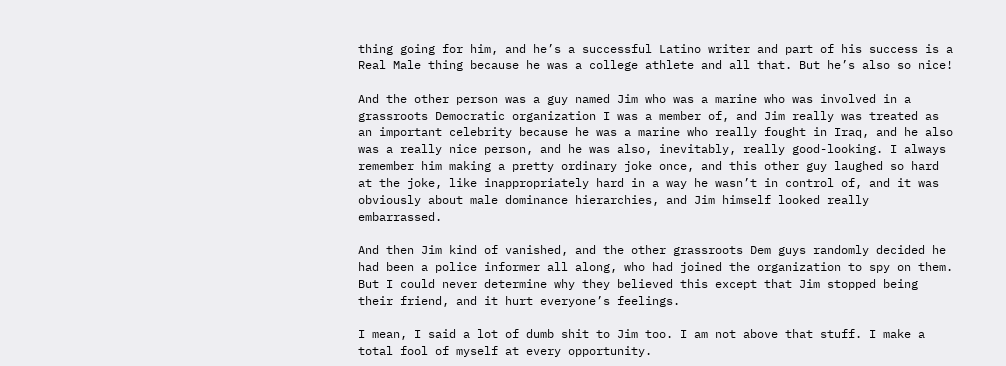thing going for him, and he’s a successful Latino writer and part of his success is a Real Male thing because he was a college athlete and all that. But he’s also so nice!

And the other person was a guy named Jim who was a marine who was involved in a grassroots Democratic organization I was a member of, and Jim really was treated as an important celebrity because he was a marine who really fought in Iraq, and he also was a really nice person, and he was also, inevitably, really good-looking. I always remember him making a pretty ordinary joke once, and this other guy laughed so hard at the joke, like inappropriately hard in a way he wasn’t in control of, and it was obviously about male dominance hierarchies, and Jim himself looked really embarrassed.

And then Jim kind of vanished, and the other grassroots Dem guys randomly decided he had been a police informer all along, who had joined the organization to spy on them. But I could never determine why they believed this except that Jim stopped being their friend, and it hurt everyone’s feelings.

I mean, I said a lot of dumb shit to Jim too. I am not above that stuff. I make a total fool of myself at every opportunity.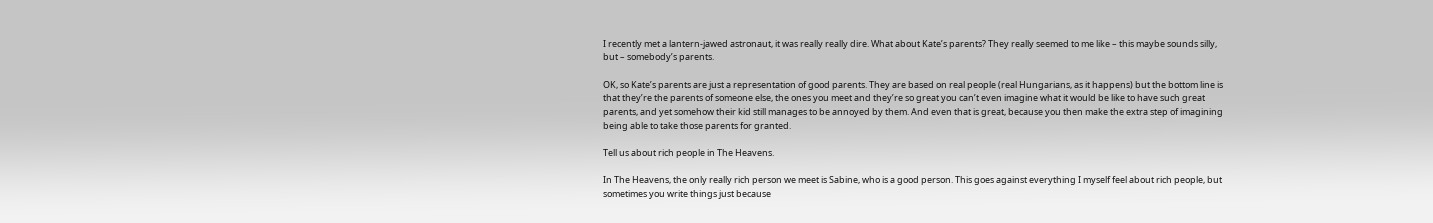I recently met a lantern-jawed astronaut, it was really really dire. What about Kate’s parents? They really seemed to me like – this maybe sounds silly, but – somebody’s parents.

OK, so Kate’s parents are just a representation of good parents. They are based on real people (real Hungarians, as it happens) but the bottom line is that they’re the parents of someone else, the ones you meet and they’re so great you can’t even imagine what it would be like to have such great parents, and yet somehow their kid still manages to be annoyed by them. And even that is great, because you then make the extra step of imagining being able to take those parents for granted.

Tell us about rich people in The Heavens.

In The Heavens, the only really rich person we meet is Sabine, who is a good person. This goes against everything I myself feel about rich people, but sometimes you write things just because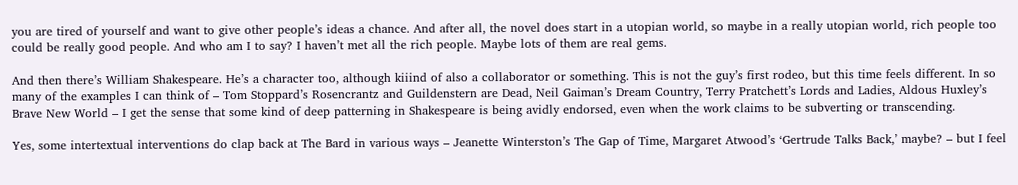you are tired of yourself and want to give other people’s ideas a chance. And after all, the novel does start in a utopian world, so maybe in a really utopian world, rich people too could be really good people. And who am I to say? I haven’t met all the rich people. Maybe lots of them are real gems.

And then there’s William Shakespeare. He’s a character too, although kiiind of also a collaborator or something. This is not the guy’s first rodeo, but this time feels different. In so many of the examples I can think of – Tom Stoppard’s Rosencrantz and Guildenstern are Dead, Neil Gaiman’s Dream Country, Terry Pratchett’s Lords and Ladies, Aldous Huxley’s Brave New World – I get the sense that some kind of deep patterning in Shakespeare is being avidly endorsed, even when the work claims to be subverting or transcending.

Yes, some intertextual interventions do clap back at The Bard in various ways – Jeanette Winterston’s The Gap of Time, Margaret Atwood’s ‘Gertrude Talks Back,’ maybe? – but I feel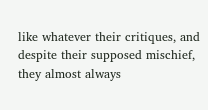like whatever their critiques, and despite their supposed mischief, they almost always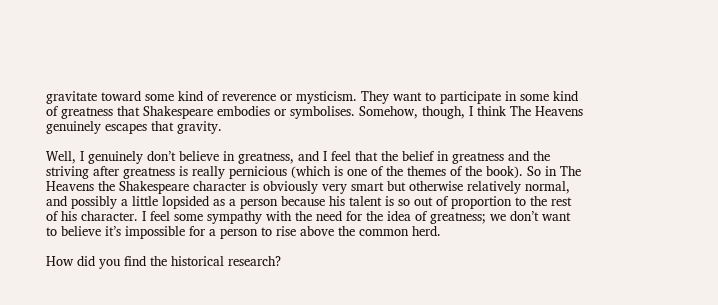gravitate toward some kind of reverence or mysticism. They want to participate in some kind of greatness that Shakespeare embodies or symbolises. Somehow, though, I think The Heavens genuinely escapes that gravity.

Well, I genuinely don’t believe in greatness, and I feel that the belief in greatness and the striving after greatness is really pernicious (which is one of the themes of the book). So in The Heavens the Shakespeare character is obviously very smart but otherwise relatively normal, and possibly a little lopsided as a person because his talent is so out of proportion to the rest of his character. I feel some sympathy with the need for the idea of greatness; we don’t want to believe it’s impossible for a person to rise above the common herd.

How did you find the historical research?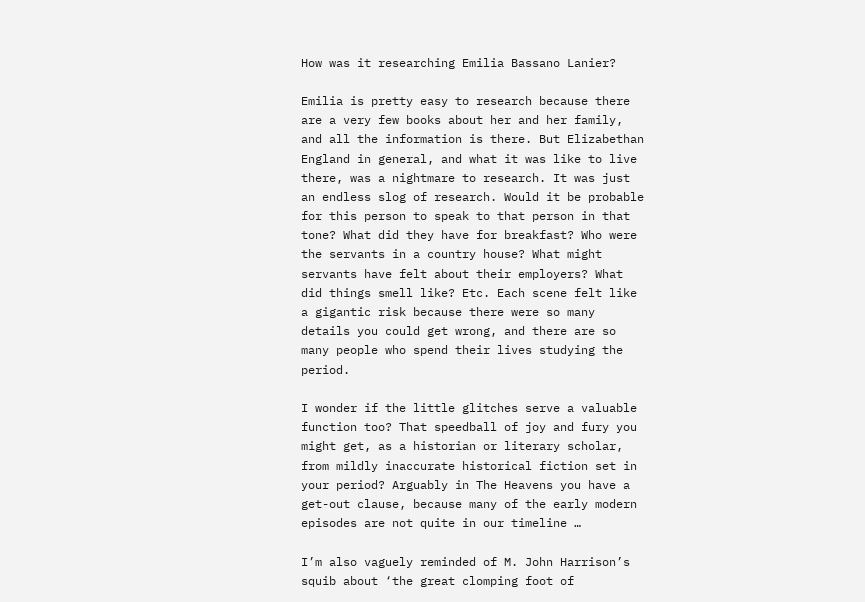How was it researching Emilia Bassano Lanier?

Emilia is pretty easy to research because there are a very few books about her and her family, and all the information is there. But Elizabethan England in general, and what it was like to live there, was a nightmare to research. It was just an endless slog of research. Would it be probable for this person to speak to that person in that tone? What did they have for breakfast? Who were the servants in a country house? What might servants have felt about their employers? What did things smell like? Etc. Each scene felt like a gigantic risk because there were so many details you could get wrong, and there are so many people who spend their lives studying the period.

I wonder if the little glitches serve a valuable function too? That speedball of joy and fury you might get, as a historian or literary scholar, from mildly inaccurate historical fiction set in your period? Arguably in The Heavens you have a get-out clause, because many of the early modern episodes are not quite in our timeline …

I’m also vaguely reminded of M. John Harrison’s squib about ‘the great clomping foot of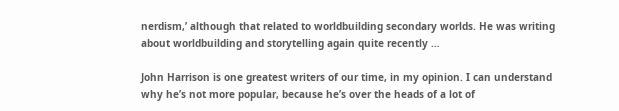nerdism,’ although that related to worldbuilding secondary worlds. He was writing about worldbuilding and storytelling again quite recently …

John Harrison is one greatest writers of our time, in my opinion. I can understand why he’s not more popular, because he’s over the heads of a lot of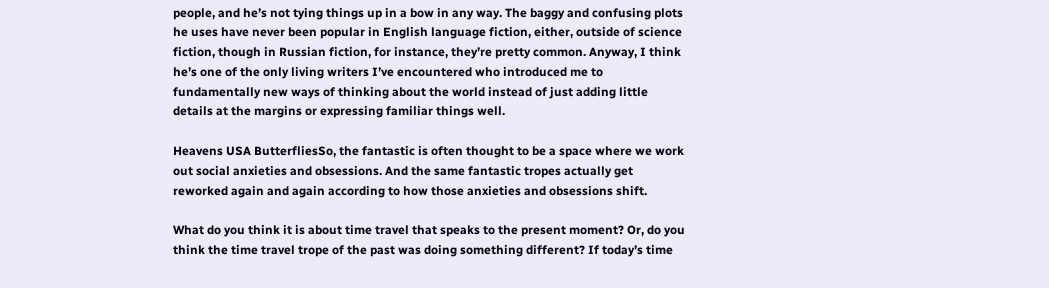people, and he’s not tying things up in a bow in any way. The baggy and confusing plots he uses have never been popular in English language fiction, either, outside of science fiction, though in Russian fiction, for instance, they’re pretty common. Anyway, I think he’s one of the only living writers I’ve encountered who introduced me to fundamentally new ways of thinking about the world instead of just adding little details at the margins or expressing familiar things well.

Heavens USA ButterfliesSo, the fantastic is often thought to be a space where we work out social anxieties and obsessions. And the same fantastic tropes actually get reworked again and again according to how those anxieties and obsessions shift.

What do you think it is about time travel that speaks to the present moment? Or, do you think the time travel trope of the past was doing something different? If today’s time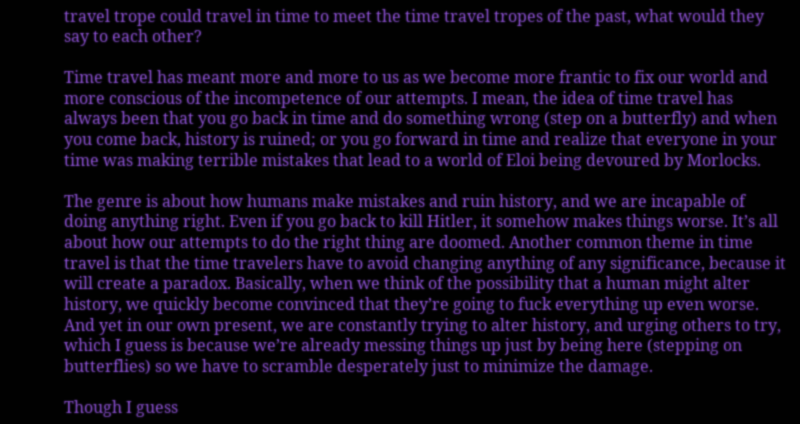travel trope could travel in time to meet the time travel tropes of the past, what would they say to each other?

Time travel has meant more and more to us as we become more frantic to fix our world and more conscious of the incompetence of our attempts. I mean, the idea of time travel has always been that you go back in time and do something wrong (step on a butterfly) and when you come back, history is ruined; or you go forward in time and realize that everyone in your time was making terrible mistakes that lead to a world of Eloi being devoured by Morlocks.

The genre is about how humans make mistakes and ruin history, and we are incapable of doing anything right. Even if you go back to kill Hitler, it somehow makes things worse. It’s all about how our attempts to do the right thing are doomed. Another common theme in time travel is that the time travelers have to avoid changing anything of any significance, because it will create a paradox. Basically, when we think of the possibility that a human might alter history, we quickly become convinced that they’re going to fuck everything up even worse. And yet in our own present, we are constantly trying to alter history, and urging others to try, which I guess is because we’re already messing things up just by being here (stepping on butterflies) so we have to scramble desperately just to minimize the damage.

Though I guess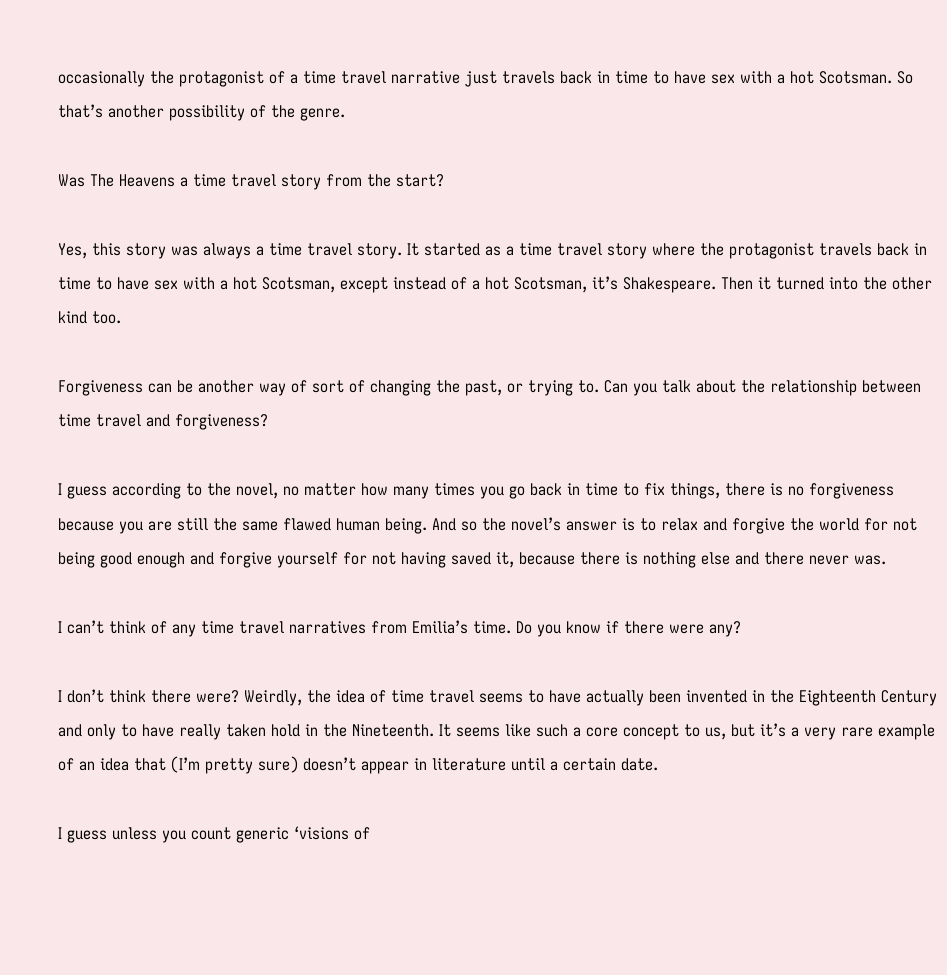occasionally the protagonist of a time travel narrative just travels back in time to have sex with a hot Scotsman. So that’s another possibility of the genre.

Was The Heavens a time travel story from the start?

Yes, this story was always a time travel story. It started as a time travel story where the protagonist travels back in time to have sex with a hot Scotsman, except instead of a hot Scotsman, it’s Shakespeare. Then it turned into the other kind too.

Forgiveness can be another way of sort of changing the past, or trying to. Can you talk about the relationship between time travel and forgiveness?

I guess according to the novel, no matter how many times you go back in time to fix things, there is no forgiveness because you are still the same flawed human being. And so the novel’s answer is to relax and forgive the world for not being good enough and forgive yourself for not having saved it, because there is nothing else and there never was.

I can’t think of any time travel narratives from Emilia’s time. Do you know if there were any?

I don’t think there were? Weirdly, the idea of time travel seems to have actually been invented in the Eighteenth Century and only to have really taken hold in the Nineteenth. It seems like such a core concept to us, but it’s a very rare example of an idea that (I’m pretty sure) doesn’t appear in literature until a certain date.

I guess unless you count generic ‘visions of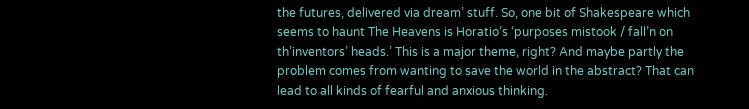the futures, delivered via dream’ stuff. So, one bit of Shakespeare which seems to haunt The Heavens is Horatio’s ‘purposes mistook / fall’n on th’inventors’ heads.’ This is a major theme, right? And maybe partly the problem comes from wanting to save the world in the abstract? That can lead to all kinds of fearful and anxious thinking.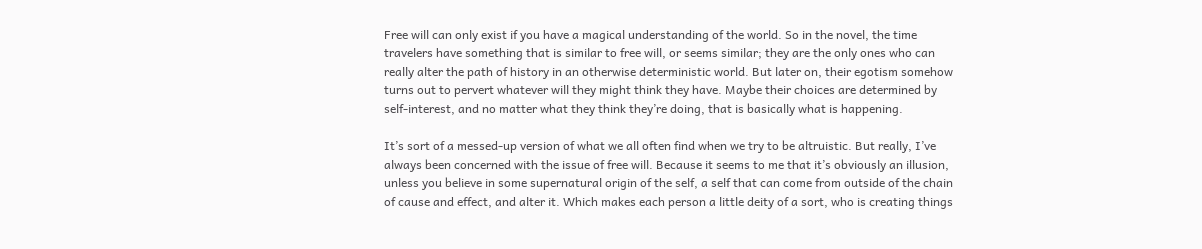Free will can only exist if you have a magical understanding of the world. So in the novel, the time travelers have something that is similar to free will, or seems similar; they are the only ones who can really alter the path of history in an otherwise deterministic world. But later on, their egotism somehow turns out to pervert whatever will they might think they have. Maybe their choices are determined by self-interest, and no matter what they think they’re doing, that is basically what is happening.

It’s sort of a messed-up version of what we all often find when we try to be altruistic. But really, I’ve always been concerned with the issue of free will. Because it seems to me that it’s obviously an illusion, unless you believe in some supernatural origin of the self, a self that can come from outside of the chain of cause and effect, and alter it. Which makes each person a little deity of a sort, who is creating things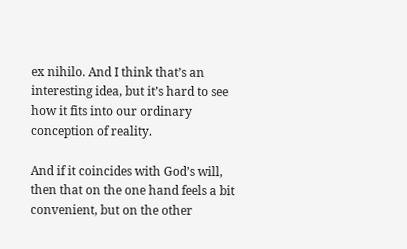ex nihilo. And I think that’s an interesting idea, but it’s hard to see how it fits into our ordinary conception of reality.

And if it coincides with God’s will, then that on the one hand feels a bit convenient, but on the other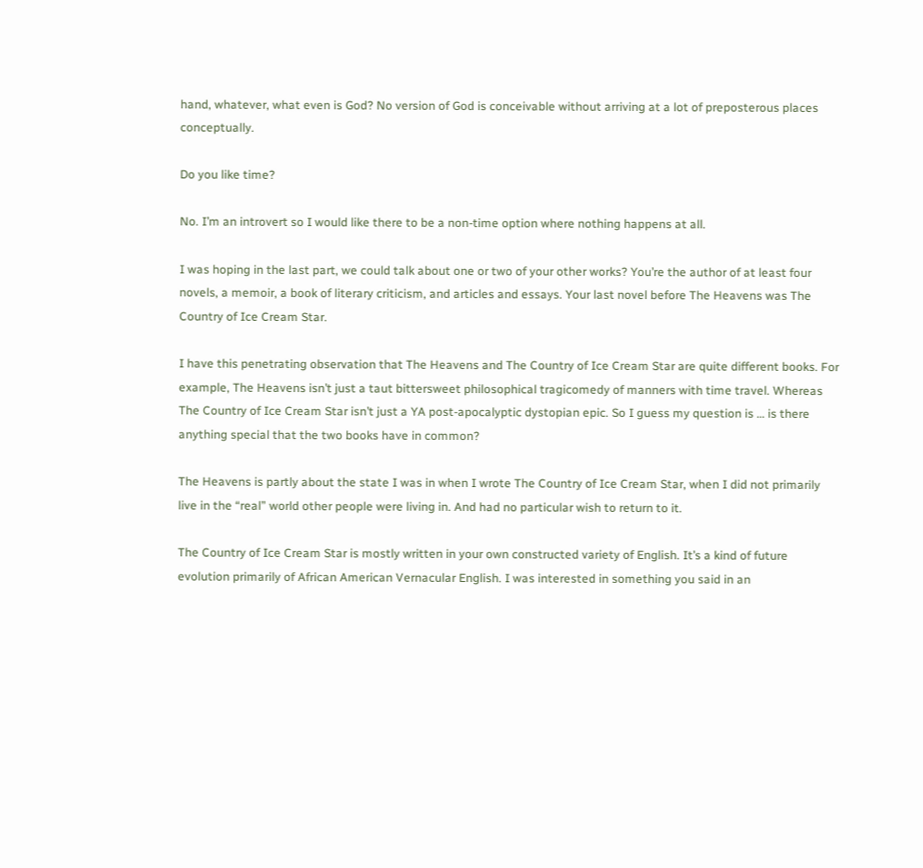hand, whatever, what even is God? No version of God is conceivable without arriving at a lot of preposterous places conceptually.

Do you like time?

No. I’m an introvert so I would like there to be a non-time option where nothing happens at all.

I was hoping in the last part, we could talk about one or two of your other works? You’re the author of at least four novels, a memoir, a book of literary criticism, and articles and essays. Your last novel before The Heavens was The Country of Ice Cream Star.

I have this penetrating observation that The Heavens and The Country of Ice Cream Star are quite different books. For example, The Heavens isn’t just a taut bittersweet philosophical tragicomedy of manners with time travel. Whereas The Country of Ice Cream Star isn’t just a YA post-apocalyptic dystopian epic. So I guess my question is … is there anything special that the two books have in common?

The Heavens is partly about the state I was in when I wrote The Country of Ice Cream Star, when I did not primarily live in the “real” world other people were living in. And had no particular wish to return to it.

The Country of Ice Cream Star is mostly written in your own constructed variety of English. It’s a kind of future evolution primarily of African American Vernacular English. I was interested in something you said in an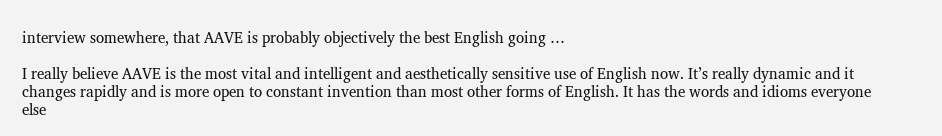interview somewhere, that AAVE is probably objectively the best English going …

I really believe AAVE is the most vital and intelligent and aesthetically sensitive use of English now. It’s really dynamic and it changes rapidly and is more open to constant invention than most other forms of English. It has the words and idioms everyone else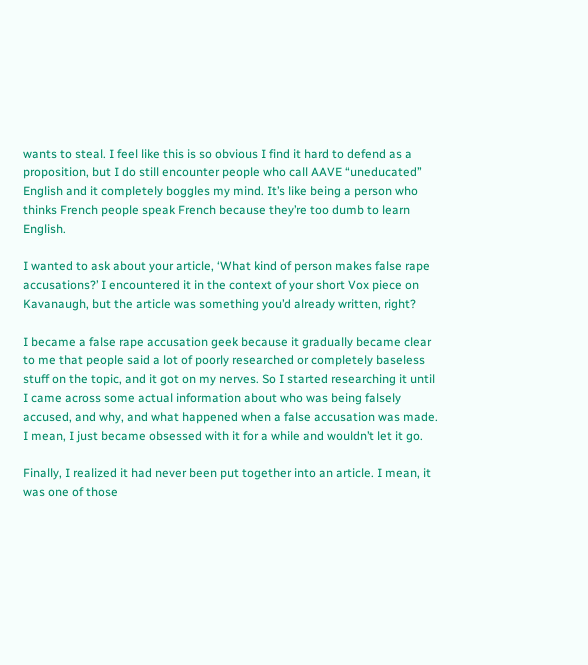wants to steal. I feel like this is so obvious I find it hard to defend as a proposition, but I do still encounter people who call AAVE “uneducated” English and it completely boggles my mind. It’s like being a person who thinks French people speak French because they’re too dumb to learn English.

I wanted to ask about your article, ‘What kind of person makes false rape accusations?’ I encountered it in the context of your short Vox piece on Kavanaugh, but the article was something you’d already written, right?

I became a false rape accusation geek because it gradually became clear to me that people said a lot of poorly researched or completely baseless stuff on the topic, and it got on my nerves. So I started researching it until I came across some actual information about who was being falsely accused, and why, and what happened when a false accusation was made. I mean, I just became obsessed with it for a while and wouldn’t let it go.

Finally, I realized it had never been put together into an article. I mean, it was one of those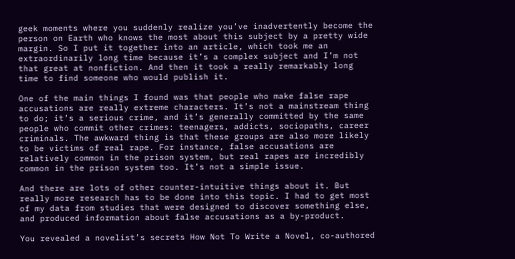geek moments where you suddenly realize you’ve inadvertently become the person on Earth who knows the most about this subject by a pretty wide margin. So I put it together into an article, which took me an extraordinarily long time because it’s a complex subject and I’m not that great at nonfiction. And then it took a really remarkably long time to find someone who would publish it.

One of the main things I found was that people who make false rape accusations are really extreme characters. It’s not a mainstream thing to do; it’s a serious crime, and it’s generally committed by the same people who commit other crimes: teenagers, addicts, sociopaths, career criminals. The awkward thing is that these groups are also more likely to be victims of real rape. For instance, false accusations are relatively common in the prison system, but real rapes are incredibly common in the prison system too. It’s not a simple issue.

And there are lots of other counter-intuitive things about it. But really more research has to be done into this topic. I had to get most of my data from studies that were designed to discover something else, and produced information about false accusations as a by-product.

You revealed a novelist’s secrets How Not To Write a Novel, co-authored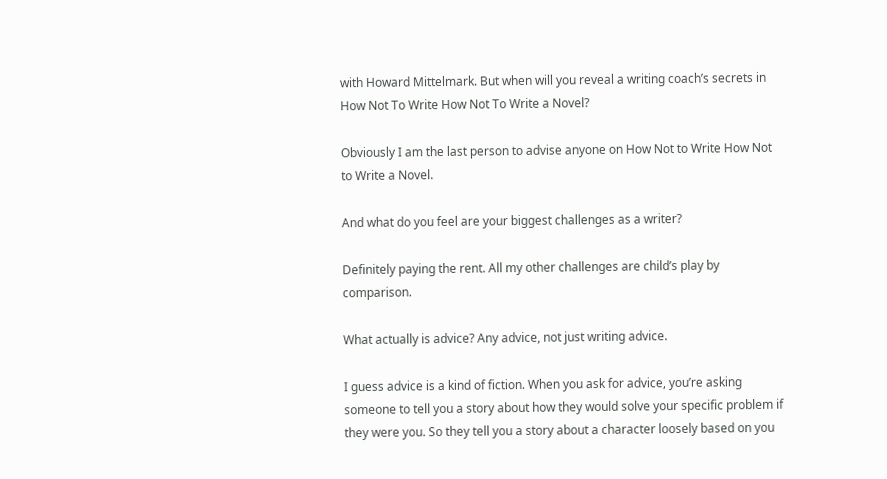with Howard Mittelmark. But when will you reveal a writing coach’s secrets in How Not To Write How Not To Write a Novel?

Obviously I am the last person to advise anyone on How Not to Write How Not to Write a Novel.

And what do you feel are your biggest challenges as a writer?

Definitely paying the rent. All my other challenges are child’s play by comparison.

What actually is advice? Any advice, not just writing advice.

I guess advice is a kind of fiction. When you ask for advice, you’re asking someone to tell you a story about how they would solve your specific problem if they were you. So they tell you a story about a character loosely based on you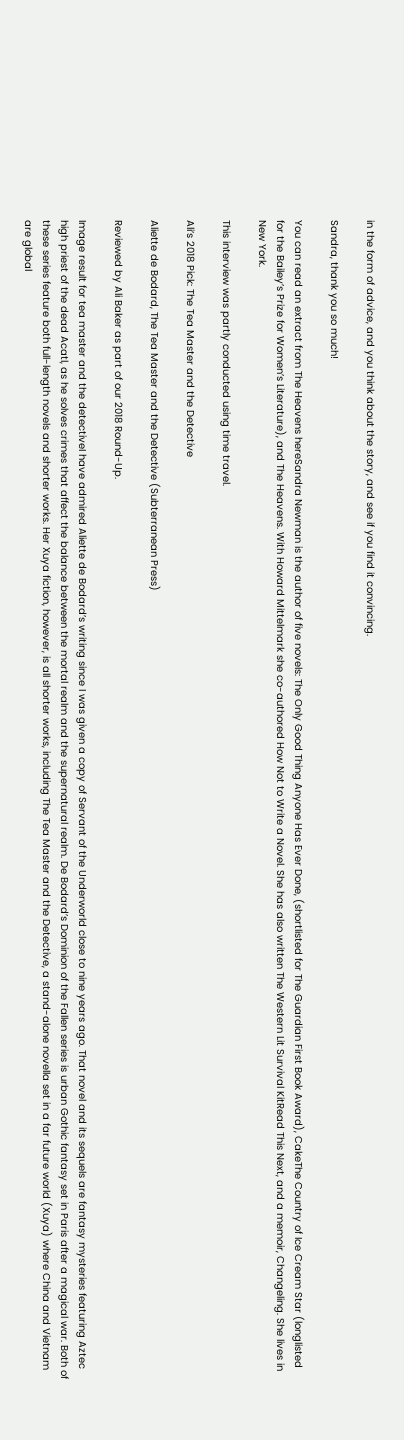in the form of advice, and you think about the story, and see if you find it convincing.

Sandra, thank you so much!

You can read an extract from The Heavens hereSandra Newman is the author of five novels: The Only Good Thing Anyone Has Ever Done, (shortlisted for The Guardian First Book Award), CakeThe Country of Ice Cream Star (longlisted for the Bailey’s Prize for Women’s Literature), and The Heavens. With Howard Mittelmark she co-authored How Not to Write a Novel. She has also written The Western Lit Survival KitRead This Next, and a memoir, Changeling. She lives in New York.

This interview was partly conducted using time travel.

Ali’s 2018 Pick: The Tea Master and the Detective

Aliette de Bodard, The Tea Master and the Detective (Subterranean Press)

Reviewed by Ali Baker as part of our 2018 Round-Up.

Image result for tea master and the detectiveI have admired Aliette de Bodard’s writing since I was given a copy of Servant of the Underworld close to nine years ago. That novel and its sequels are fantasy mysteries featuring Aztec high priest of the dead Acatl, as he solves crimes that affect the balance between the mortal realm and the supernatural realm. De Bodard’s Dominion of the Fallen series is urban Gothic fantasy set in Paris after a magical war. Both of these series feature both full-length novels and shorter works. Her Xuya fiction, however, is all shorter works, including The Tea Master and the Detective, a stand-alone novella set in a far future world (Xuya) where China and Vietnam are global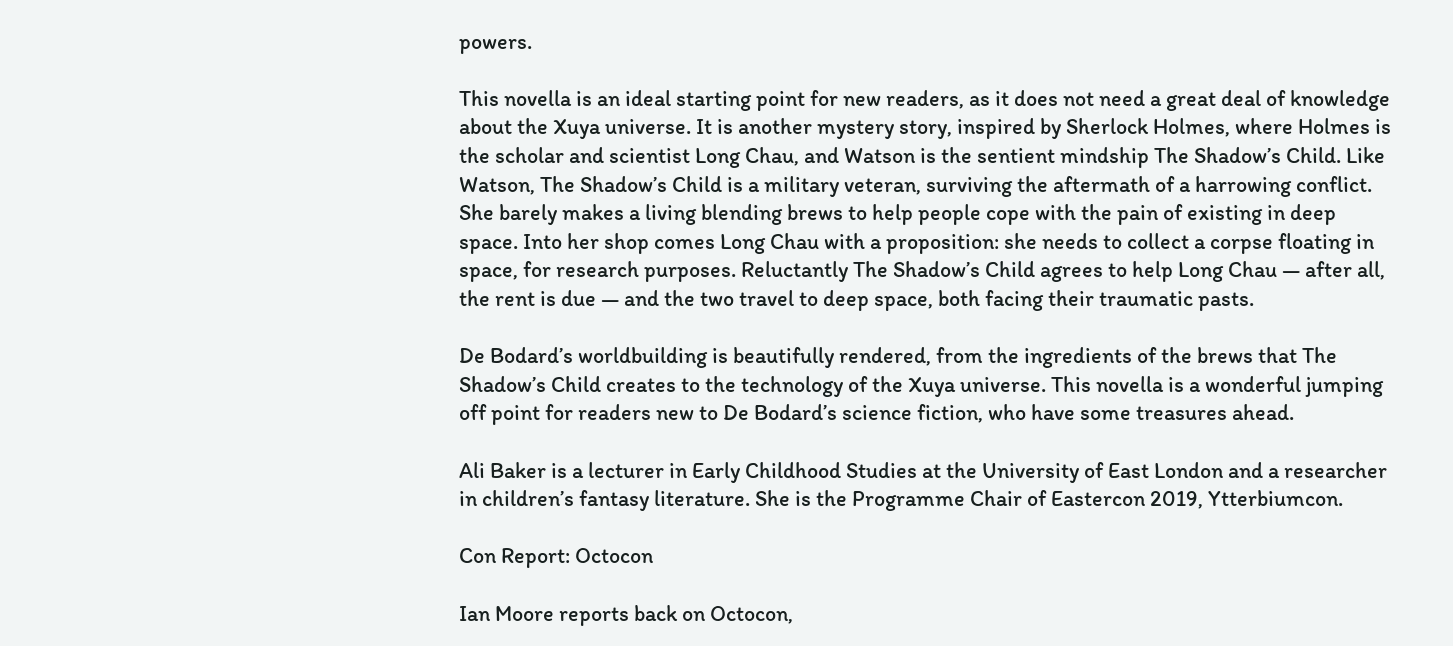powers.

This novella is an ideal starting point for new readers, as it does not need a great deal of knowledge about the Xuya universe. It is another mystery story, inspired by Sherlock Holmes, where Holmes is the scholar and scientist Long Chau, and Watson is the sentient mindship The Shadow’s Child. Like Watson, The Shadow’s Child is a military veteran, surviving the aftermath of a harrowing conflict. She barely makes a living blending brews to help people cope with the pain of existing in deep space. Into her shop comes Long Chau with a proposition: she needs to collect a corpse floating in space, for research purposes. Reluctantly The Shadow’s Child agrees to help Long Chau — after all, the rent is due — and the two travel to deep space, both facing their traumatic pasts.

De Bodard’s worldbuilding is beautifully rendered, from the ingredients of the brews that The Shadow’s Child creates to the technology of the Xuya universe. This novella is a wonderful jumping off point for readers new to De Bodard’s science fiction, who have some treasures ahead.

Ali Baker is a lecturer in Early Childhood Studies at the University of East London and a researcher in children’s fantasy literature. She is the Programme Chair of Eastercon 2019, Ytterbiumcon.

Con Report: Octocon

Ian Moore reports back on Octocon,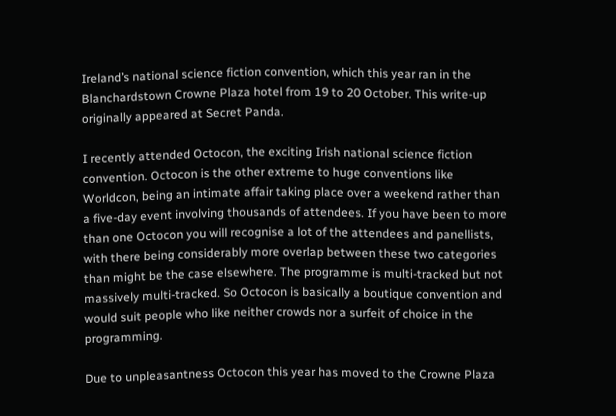Ireland’s national science fiction convention, which this year ran in the Blanchardstown Crowne Plaza hotel from 19 to 20 October. This write-up originally appeared at Secret Panda.

I recently attended Octocon, the exciting Irish national science fiction convention. Octocon is the other extreme to huge conventions like Worldcon, being an intimate affair taking place over a weekend rather than a five-day event involving thousands of attendees. If you have been to more than one Octocon you will recognise a lot of the attendees and panellists, with there being considerably more overlap between these two categories than might be the case elsewhere. The programme is multi-tracked but not massively multi-tracked. So Octocon is basically a boutique convention and would suit people who like neither crowds nor a surfeit of choice in the programming.

Due to unpleasantness Octocon this year has moved to the Crowne Plaza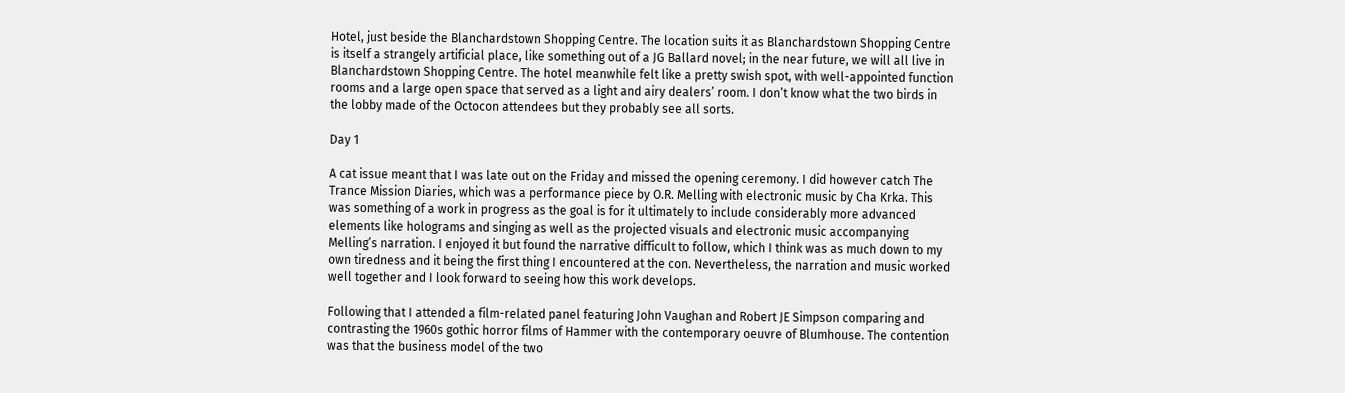Hotel, just beside the Blanchardstown Shopping Centre. The location suits it as Blanchardstown Shopping Centre is itself a strangely artificial place, like something out of a JG Ballard novel; in the near future, we will all live in Blanchardstown Shopping Centre. The hotel meanwhile felt like a pretty swish spot, with well-appointed function rooms and a large open space that served as a light and airy dealers’ room. I don’t know what the two birds in the lobby made of the Octocon attendees but they probably see all sorts.

Day 1

A cat issue meant that I was late out on the Friday and missed the opening ceremony. I did however catch The Trance Mission Diaries, which was a performance piece by O.R. Melling with electronic music by Cha Krka. This was something of a work in progress as the goal is for it ultimately to include considerably more advanced elements like holograms and singing as well as the projected visuals and electronic music accompanying Melling’s narration. I enjoyed it but found the narrative difficult to follow, which I think was as much down to my own tiredness and it being the first thing I encountered at the con. Nevertheless, the narration and music worked well together and I look forward to seeing how this work develops.

Following that I attended a film-related panel featuring John Vaughan and Robert JE Simpson comparing and contrasting the 1960s gothic horror films of Hammer with the contemporary oeuvre of Blumhouse. The contention was that the business model of the two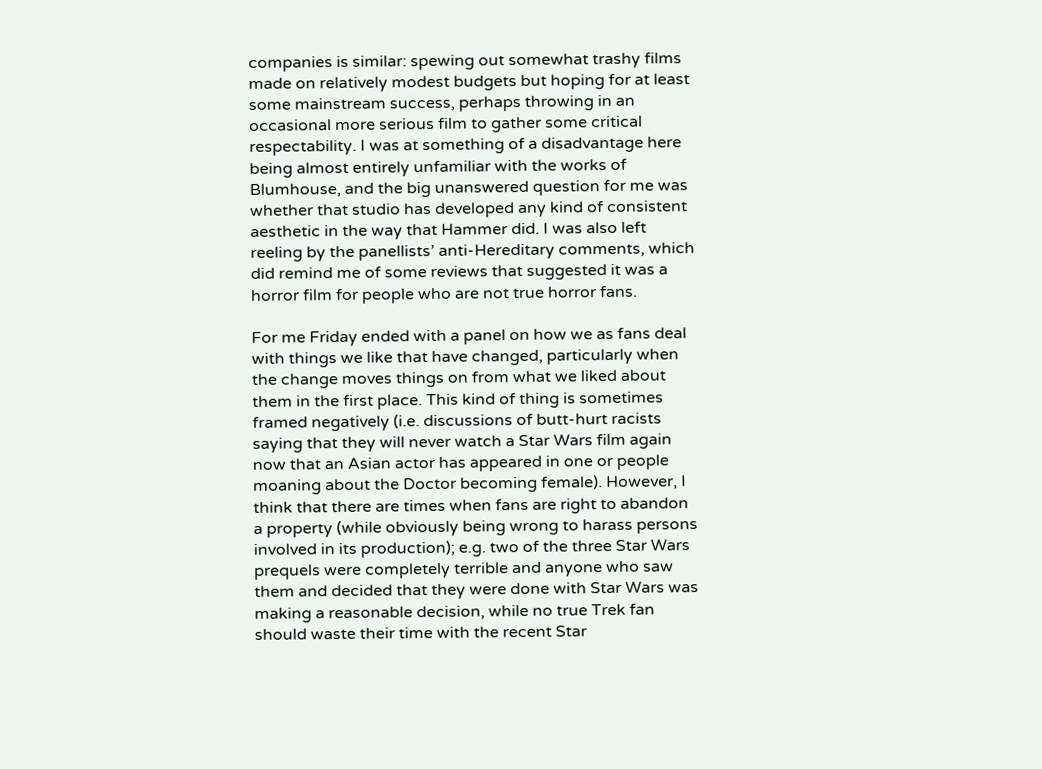companies is similar: spewing out somewhat trashy films made on relatively modest budgets but hoping for at least some mainstream success, perhaps throwing in an occasional more serious film to gather some critical respectability. I was at something of a disadvantage here being almost entirely unfamiliar with the works of Blumhouse, and the big unanswered question for me was whether that studio has developed any kind of consistent aesthetic in the way that Hammer did. I was also left reeling by the panellists’ anti-Hereditary comments, which did remind me of some reviews that suggested it was a horror film for people who are not true horror fans.

For me Friday ended with a panel on how we as fans deal with things we like that have changed, particularly when the change moves things on from what we liked about them in the first place. This kind of thing is sometimes framed negatively (i.e. discussions of butt-hurt racists saying that they will never watch a Star Wars film again now that an Asian actor has appeared in one or people moaning about the Doctor becoming female). However, I think that there are times when fans are right to abandon a property (while obviously being wrong to harass persons involved in its production); e.g. two of the three Star Wars prequels were completely terrible and anyone who saw them and decided that they were done with Star Wars was making a reasonable decision, while no true Trek fan should waste their time with the recent Star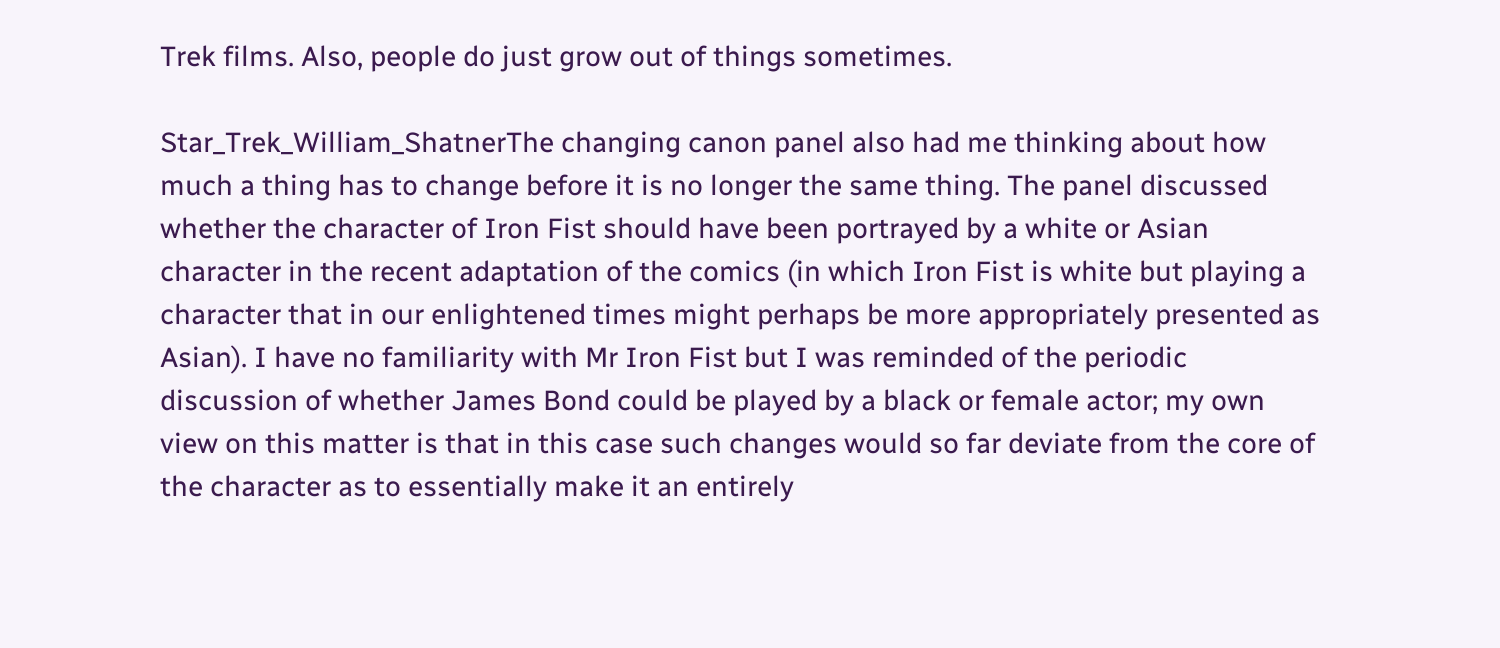Trek films. Also, people do just grow out of things sometimes.

Star_Trek_William_ShatnerThe changing canon panel also had me thinking about how much a thing has to change before it is no longer the same thing. The panel discussed whether the character of Iron Fist should have been portrayed by a white or Asian character in the recent adaptation of the comics (in which Iron Fist is white but playing a character that in our enlightened times might perhaps be more appropriately presented as Asian). I have no familiarity with Mr Iron Fist but I was reminded of the periodic discussion of whether James Bond could be played by a black or female actor; my own view on this matter is that in this case such changes would so far deviate from the core of the character as to essentially make it an entirely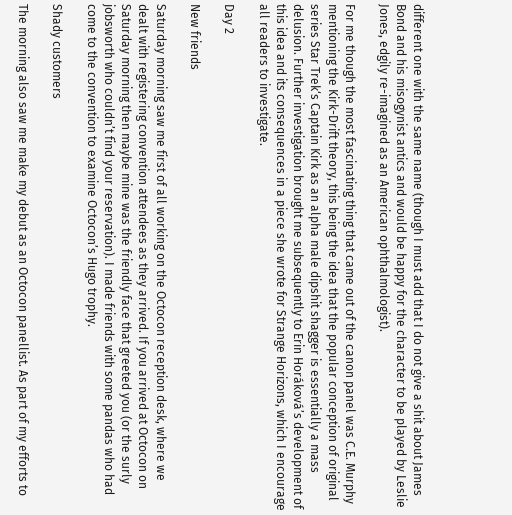different one with the same name (though I must add that I do not give a shit about James Bond and his misogynist antics and would be happy for the character to be played by Leslie Jones, edgily re-imagined as an American ophthalmologist).

For me though the most fascinating thing that came out of the canon panel was C.E. Murphy mentioning the Kirk-Drift theory, this being the idea that the popular conception of original series Star Trek‘s Captain Kirk as an alpha male dipshit shagger is essentially a mass delusion. Further investigation brought me subsequently to Erin Horáková’s development of this idea and its consequences in a piece she wrote for Strange Horizons, which I encourage all readers to investigate.

Day 2

New friends

Saturday morning saw me first of all working on the Octocon reception desk, where we dealt with registering convention attendees as they arrived. If you arrived at Octocon on Saturday morning then maybe mine was the friendly face that greeted you (or the surly jobsworth who couldn’t find your reservation). I made friends with some pandas who had come to the convention to examine Octocon’s Hugo trophy.

Shady customers

The morning also saw me make my debut as an Octocon panellist. As part of my efforts to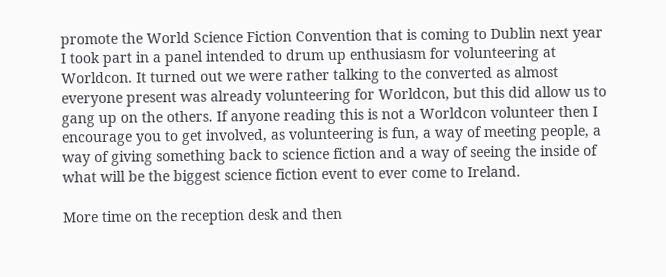promote the World Science Fiction Convention that is coming to Dublin next year I took part in a panel intended to drum up enthusiasm for volunteering at Worldcon. It turned out we were rather talking to the converted as almost everyone present was already volunteering for Worldcon, but this did allow us to gang up on the others. If anyone reading this is not a Worldcon volunteer then I encourage you to get involved, as volunteering is fun, a way of meeting people, a way of giving something back to science fiction and a way of seeing the inside of what will be the biggest science fiction event to ever come to Ireland.

More time on the reception desk and then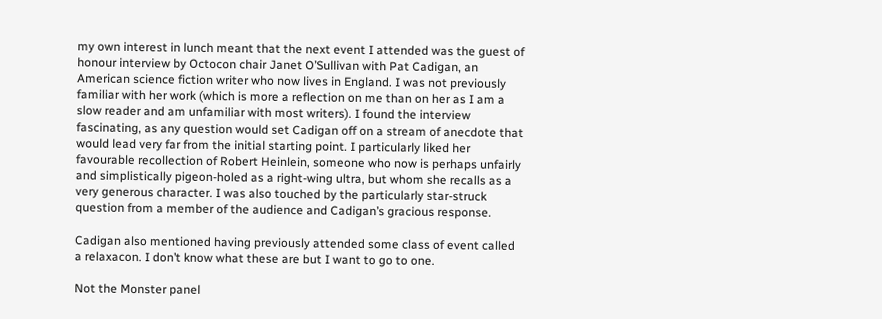my own interest in lunch meant that the next event I attended was the guest of honour interview by Octocon chair Janet O’Sullivan with Pat Cadigan, an American science fiction writer who now lives in England. I was not previously familiar with her work (which is more a reflection on me than on her as I am a slow reader and am unfamiliar with most writers). I found the interview fascinating, as any question would set Cadigan off on a stream of anecdote that would lead very far from the initial starting point. I particularly liked her favourable recollection of Robert Heinlein, someone who now is perhaps unfairly and simplistically pigeon-holed as a right-wing ultra, but whom she recalls as a very generous character. I was also touched by the particularly star-struck question from a member of the audience and Cadigan’s gracious response.

Cadigan also mentioned having previously attended some class of event called a relaxacon. I don’t know what these are but I want to go to one.

Not the Monster panel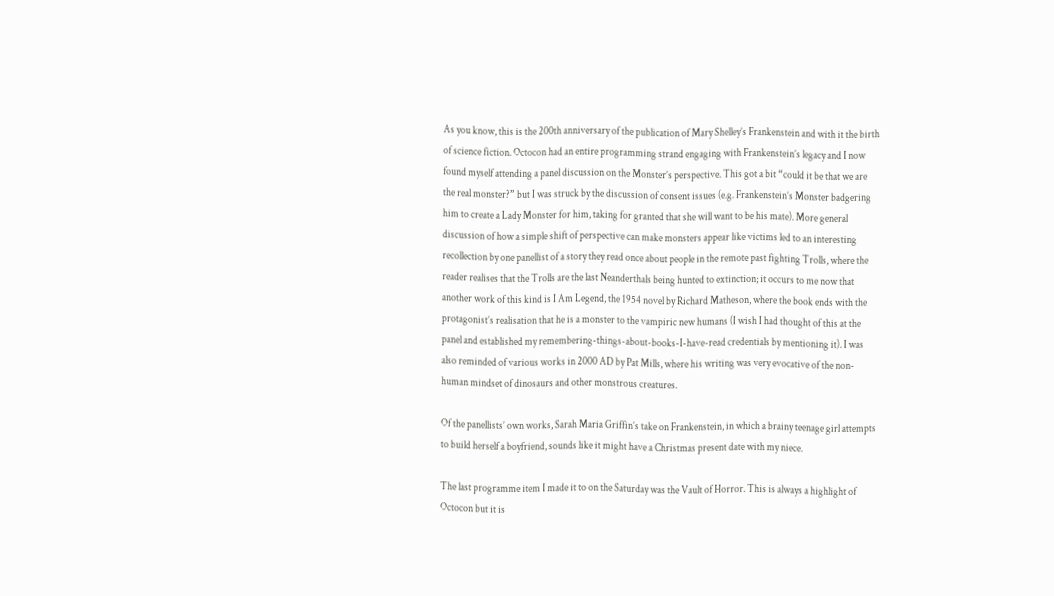As you know, this is the 200th anniversary of the publication of Mary Shelley’s Frankenstein and with it the birth of science fiction. Octocon had an entire programming strand engaging with Frankenstein’s legacy and I now found myself attending a panel discussion on the Monster’s perspective. This got a bit “could it be that we are the real monster?” but I was struck by the discussion of consent issues (e.g. Frankenstein’s Monster badgering him to create a Lady Monster for him, taking for granted that she will want to be his mate). More general discussion of how a simple shift of perspective can make monsters appear like victims led to an interesting recollection by one panellist of a story they read once about people in the remote past fighting Trolls, where the reader realises that the Trolls are the last Neanderthals being hunted to extinction; it occurs to me now that another work of this kind is I Am Legend, the 1954 novel by Richard Matheson, where the book ends with the protagonist’s realisation that he is a monster to the vampiric new humans (I wish I had thought of this at the panel and established my remembering-things-about-books-I-have-read credentials by mentioning it). I was also reminded of various works in 2000 AD by Pat Mills, where his writing was very evocative of the non-human mindset of dinosaurs and other monstrous creatures.

Of the panellists’ own works, Sarah Maria Griffin’s take on Frankenstein, in which a brainy teenage girl attempts to build herself a boyfriend, sounds like it might have a Christmas present date with my niece.

The last programme item I made it to on the Saturday was the Vault of Horror. This is always a highlight of Octocon but it is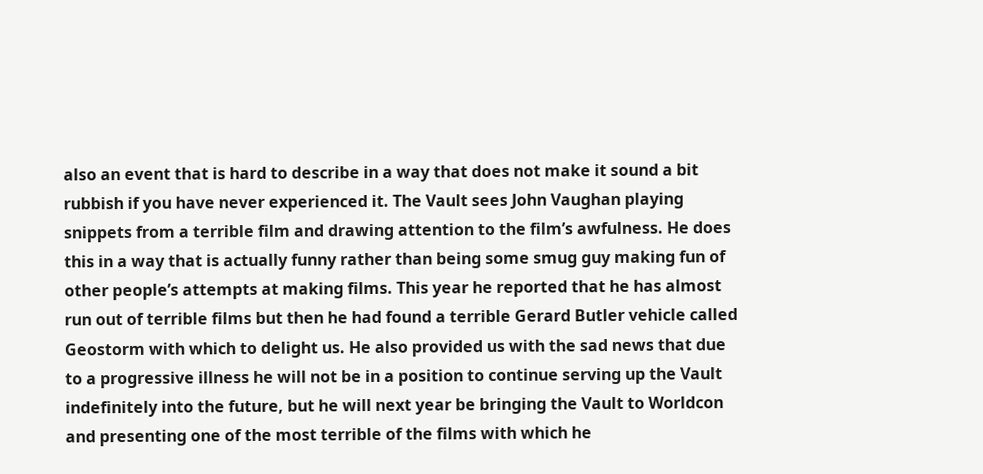also an event that is hard to describe in a way that does not make it sound a bit rubbish if you have never experienced it. The Vault sees John Vaughan playing snippets from a terrible film and drawing attention to the film’s awfulness. He does this in a way that is actually funny rather than being some smug guy making fun of other people’s attempts at making films. This year he reported that he has almost run out of terrible films but then he had found a terrible Gerard Butler vehicle called Geostorm with which to delight us. He also provided us with the sad news that due to a progressive illness he will not be in a position to continue serving up the Vault indefinitely into the future, but he will next year be bringing the Vault to Worldcon and presenting one of the most terrible of the films with which he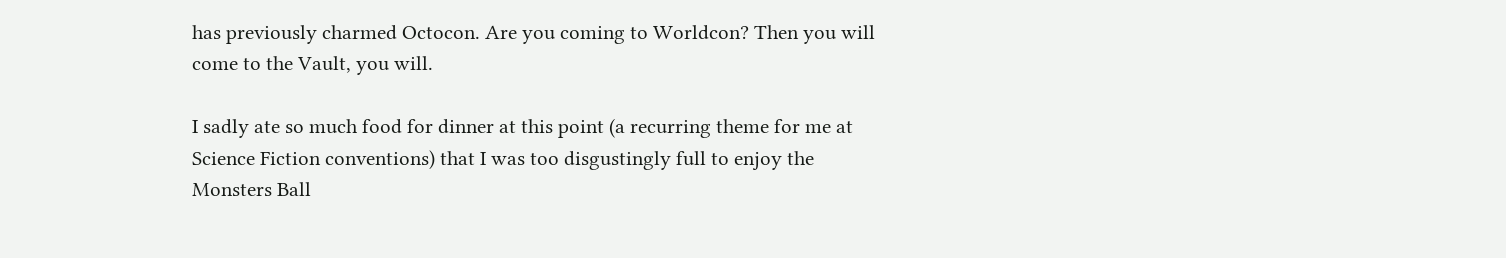has previously charmed Octocon. Are you coming to Worldcon? Then you will come to the Vault, you will.

I sadly ate so much food for dinner at this point (a recurring theme for me at Science Fiction conventions) that I was too disgustingly full to enjoy the Monsters Ball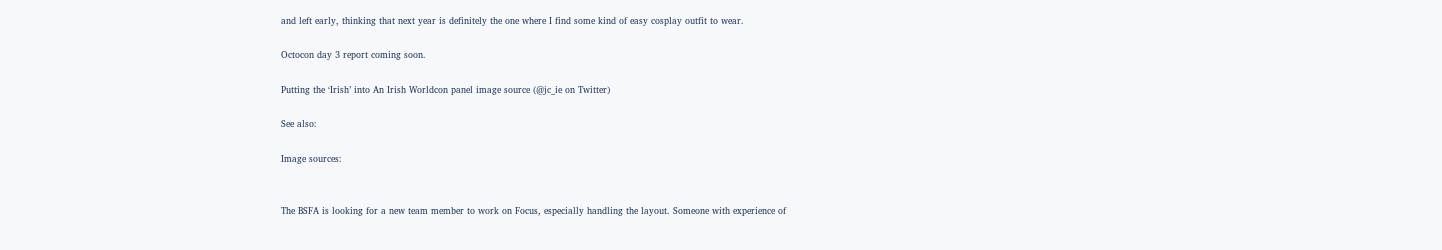and left early, thinking that next year is definitely the one where I find some kind of easy cosplay outfit to wear.

Octocon day 3 report coming soon.

Putting the ‘Irish’ into An Irish Worldcon panel image source (@jc_ie on Twitter)

See also:

Image sources:


The BSFA is looking for a new team member to work on Focus, especially handling the layout. Someone with experience of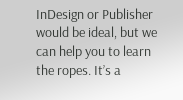InDesign or Publisher would be ideal, but we can help you to learn the ropes. It’s a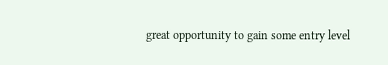great opportunity to gain some entry level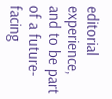editorial experience, and to be part of a future-facing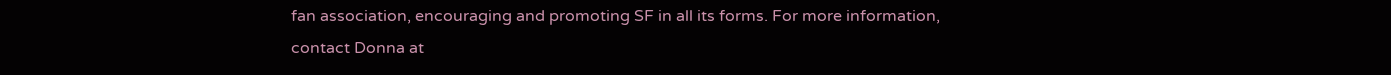fan association, encouraging and promoting SF in all its forms. For more information, contact Donna at